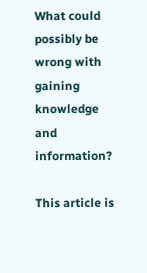What could possibly be wrong with gaining knowledge and information?

This article is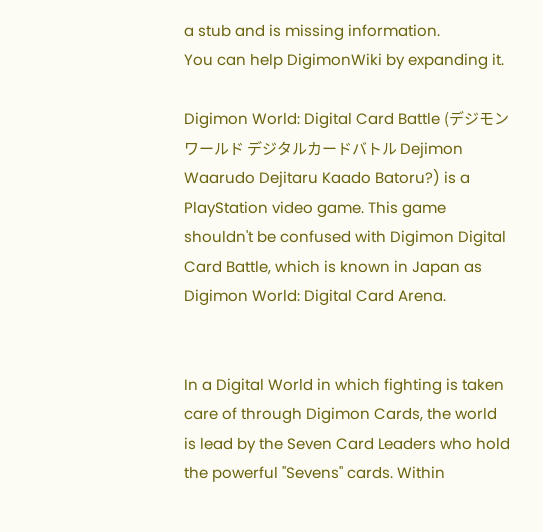a stub and is missing information.
You can help DigimonWiki by expanding it.

Digimon World: Digital Card Battle (デジモンワールド デジタルカードバトル Dejimon Waarudo Dejitaru Kaado Batoru?) is a PlayStation video game. This game shouldn't be confused with Digimon Digital Card Battle, which is known in Japan as Digimon World: Digital Card Arena.


In a Digital World in which fighting is taken care of through Digimon Cards, the world is lead by the Seven Card Leaders who hold the powerful "Sevens" cards. Within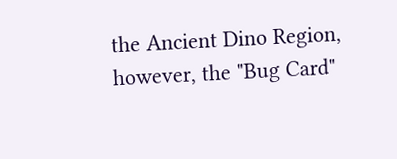the Ancient Dino Region, however, the "Bug Card"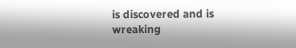is discovered and is wreaking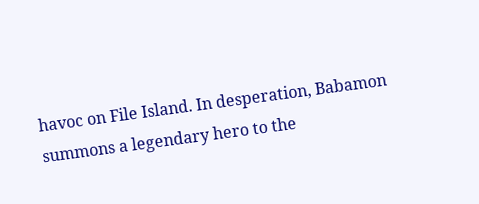havoc on File Island. In desperation, Babamon summons a legendary hero to the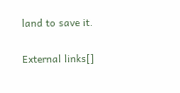land to save it.

External links[]